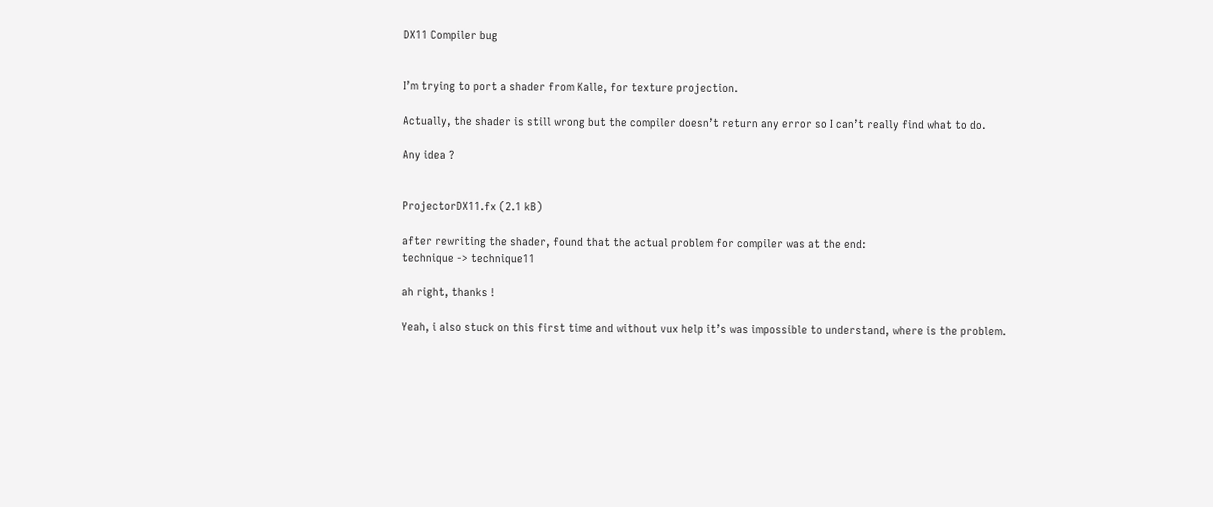DX11 Compiler bug


I’m trying to port a shader from Kalle, for texture projection.

Actually, the shader is still wrong but the compiler doesn’t return any error so I can’t really find what to do.

Any idea ?


ProjectorDX11.fx (2.1 kB)

after rewriting the shader, found that the actual problem for compiler was at the end:
technique -> technique11

ah right, thanks !

Yeah, i also stuck on this first time and without vux help it’s was impossible to understand, where is the problem.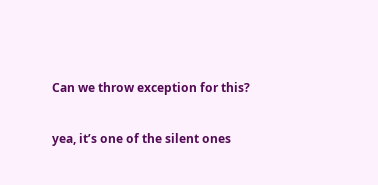Can we throw exception for this?

yea, it’s one of the silent ones